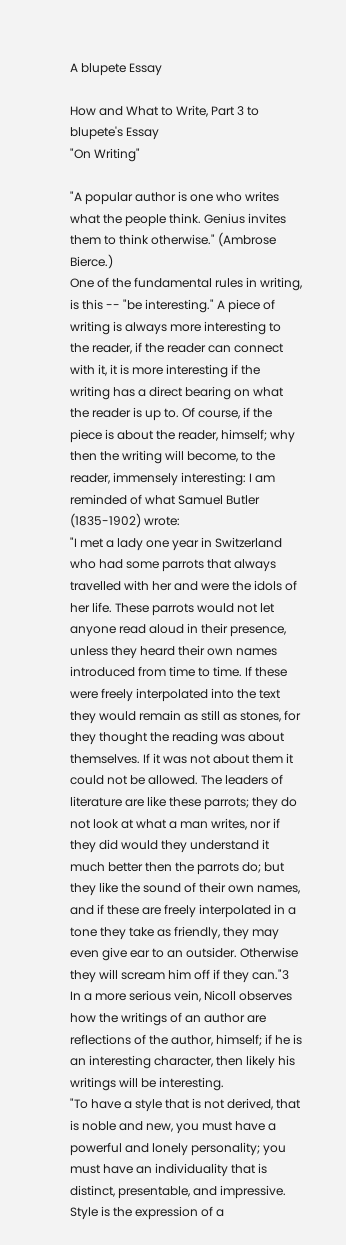A blupete Essay

How and What to Write, Part 3 to blupete's Essay
"On Writing"

"A popular author is one who writes what the people think. Genius invites them to think otherwise." (Ambrose Bierce.)
One of the fundamental rules in writing, is this -- "be interesting." A piece of writing is always more interesting to the reader, if the reader can connect with it, it is more interesting if the writing has a direct bearing on what the reader is up to. Of course, if the piece is about the reader, himself; why then the writing will become, to the reader, immensely interesting: I am reminded of what Samuel Butler (1835-1902) wrote:
"I met a lady one year in Switzerland who had some parrots that always travelled with her and were the idols of her life. These parrots would not let anyone read aloud in their presence, unless they heard their own names introduced from time to time. If these were freely interpolated into the text they would remain as still as stones, for they thought the reading was about themselves. If it was not about them it could not be allowed. The leaders of literature are like these parrots; they do not look at what a man writes, nor if they did would they understand it much better then the parrots do; but they like the sound of their own names, and if these are freely interpolated in a tone they take as friendly, they may even give ear to an outsider. Otherwise they will scream him off if they can."3
In a more serious vein, Nicoll observes how the writings of an author are reflections of the author, himself; if he is an interesting character, then likely his writings will be interesting.
"To have a style that is not derived, that is noble and new, you must have a powerful and lonely personality; you must have an individuality that is distinct, presentable, and impressive. Style is the expression of a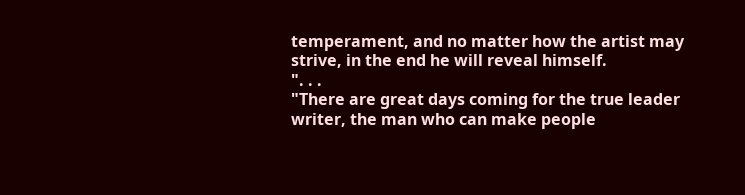temperament, and no matter how the artist may strive, in the end he will reveal himself.
". . .
"There are great days coming for the true leader writer, the man who can make people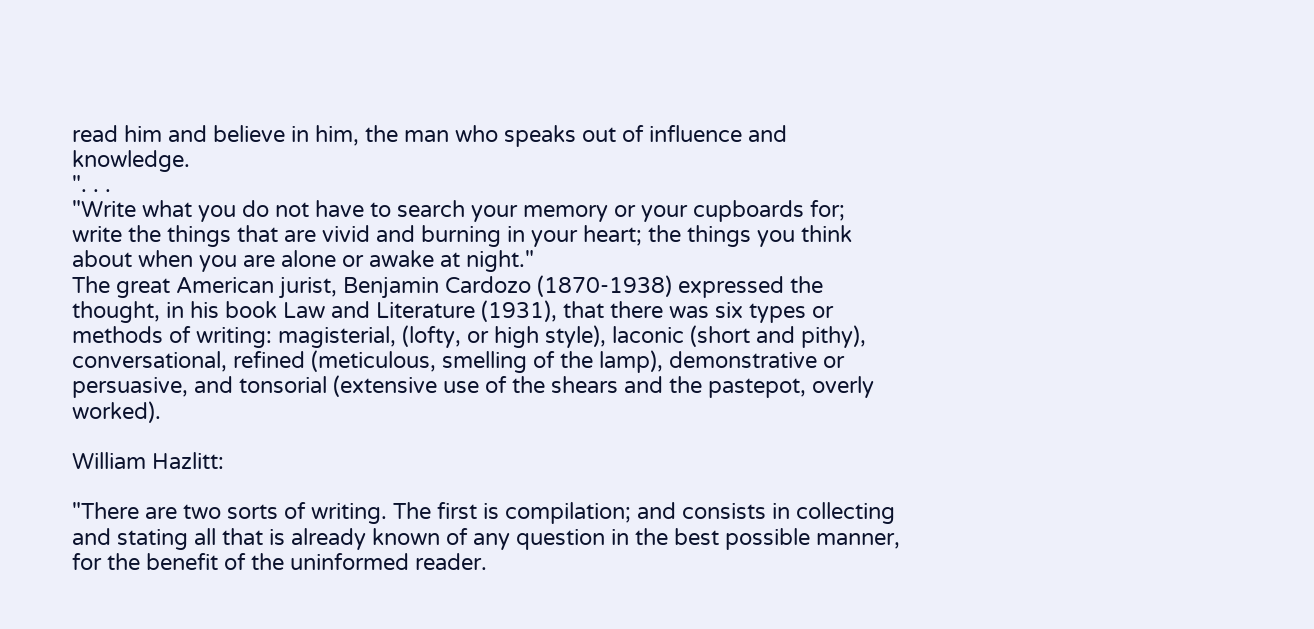read him and believe in him, the man who speaks out of influence and knowledge.
". . .
"Write what you do not have to search your memory or your cupboards for; write the things that are vivid and burning in your heart; the things you think about when you are alone or awake at night."
The great American jurist, Benjamin Cardozo (1870-1938) expressed the thought, in his book Law and Literature (1931), that there was six types or methods of writing: magisterial, (lofty, or high style), laconic (short and pithy), conversational, refined (meticulous, smelling of the lamp), demonstrative or persuasive, and tonsorial (extensive use of the shears and the pastepot, overly worked).

William Hazlitt:

"There are two sorts of writing. The first is compilation; and consists in collecting and stating all that is already known of any question in the best possible manner, for the benefit of the uninformed reader.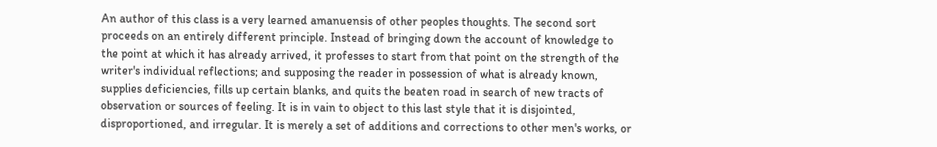An author of this class is a very learned amanuensis of other peoples thoughts. The second sort proceeds on an entirely different principle. Instead of bringing down the account of knowledge to the point at which it has already arrived, it professes to start from that point on the strength of the writer's individual reflections; and supposing the reader in possession of what is already known, supplies deficiencies, fills up certain blanks, and quits the beaten road in search of new tracts of observation or sources of feeling. It is in vain to object to this last style that it is disjointed, disproportioned, and irregular. It is merely a set of additions and corrections to other men's works, or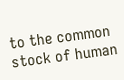to the common stock of human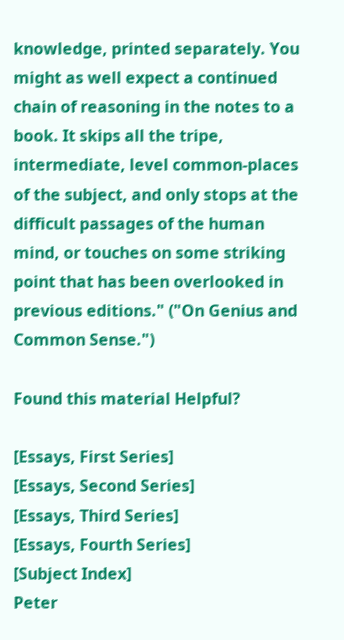knowledge, printed separately. You might as well expect a continued chain of reasoning in the notes to a book. It skips all the tripe, intermediate, level common-places of the subject, and only stops at the difficult passages of the human mind, or touches on some striking point that has been overlooked in previous editions." ("On Genius and Common Sense.")

Found this material Helpful?

[Essays, First Series]
[Essays, Second Series]
[Essays, Third Series]
[Essays, Fourth Series]
[Subject Index]
Peter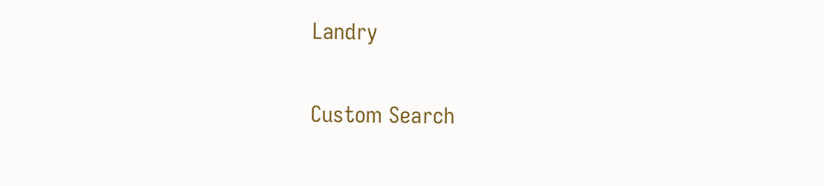Landry

Custom Search